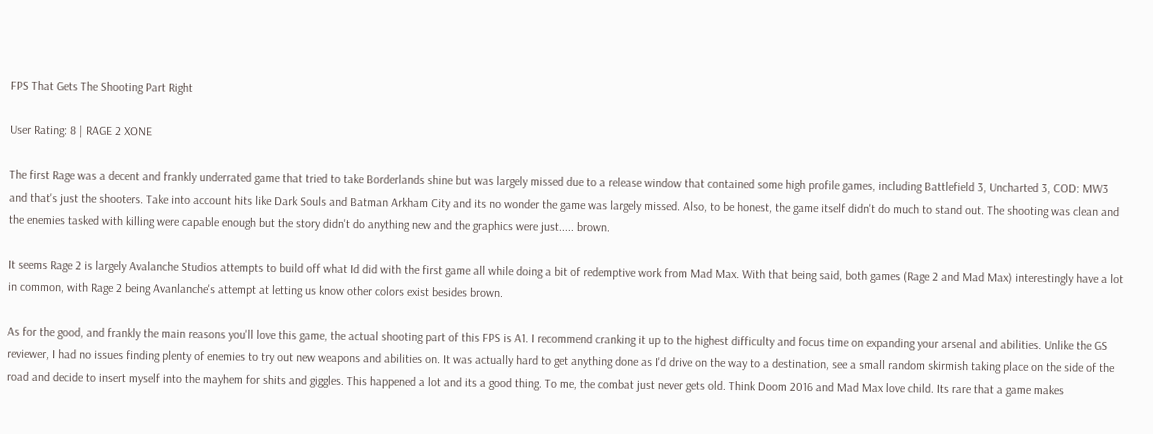FPS That Gets The Shooting Part Right

User Rating: 8 | RAGE 2 XONE

The first Rage was a decent and frankly underrated game that tried to take Borderlands shine but was largely missed due to a release window that contained some high profile games, including Battlefield 3, Uncharted 3, COD: MW3 and that's just the shooters. Take into account hits like Dark Souls and Batman Arkham City and its no wonder the game was largely missed. Also, to be honest, the game itself didn't do much to stand out. The shooting was clean and the enemies tasked with killing were capable enough but the story didn't do anything new and the graphics were just..... brown.

It seems Rage 2 is largely Avalanche Studios attempts to build off what Id did with the first game all while doing a bit of redemptive work from Mad Max. With that being said, both games (Rage 2 and Mad Max) interestingly have a lot in common, with Rage 2 being Avanlanche's attempt at letting us know other colors exist besides brown.

As for the good, and frankly the main reasons you'll love this game, the actual shooting part of this FPS is A1. I recommend cranking it up to the highest difficulty and focus time on expanding your arsenal and abilities. Unlike the GS reviewer, I had no issues finding plenty of enemies to try out new weapons and abilities on. It was actually hard to get anything done as I'd drive on the way to a destination, see a small random skirmish taking place on the side of the road and decide to insert myself into the mayhem for shits and giggles. This happened a lot and its a good thing. To me, the combat just never gets old. Think Doom 2016 and Mad Max love child. Its rare that a game makes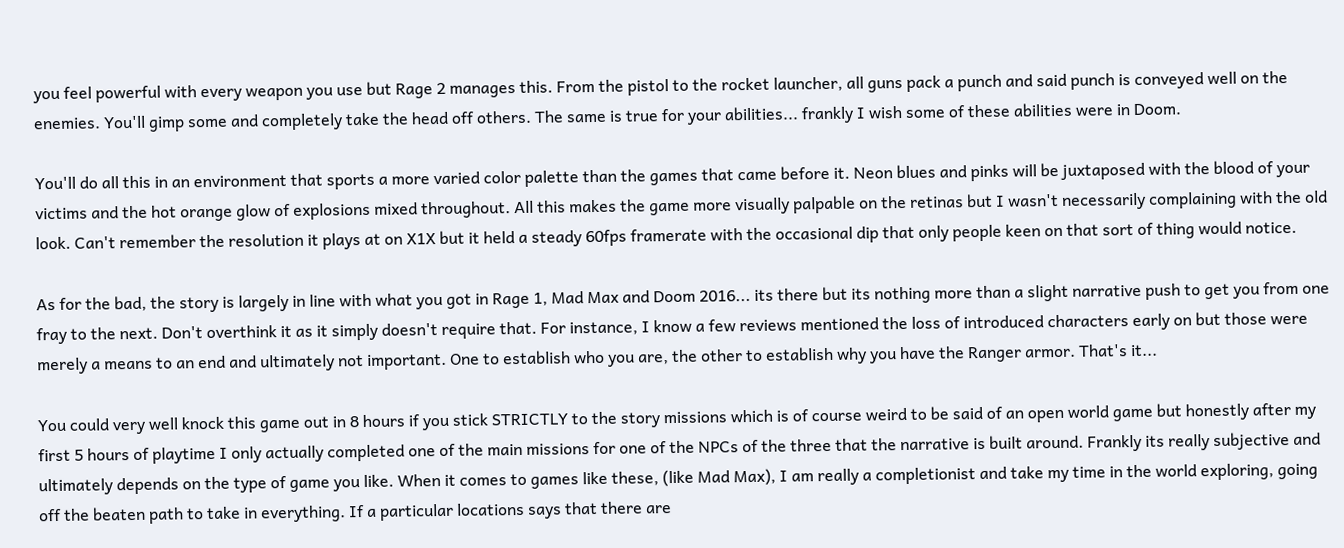you feel powerful with every weapon you use but Rage 2 manages this. From the pistol to the rocket launcher, all guns pack a punch and said punch is conveyed well on the enemies. You'll gimp some and completely take the head off others. The same is true for your abilities... frankly I wish some of these abilities were in Doom.

You'll do all this in an environment that sports a more varied color palette than the games that came before it. Neon blues and pinks will be juxtaposed with the blood of your victims and the hot orange glow of explosions mixed throughout. All this makes the game more visually palpable on the retinas but I wasn't necessarily complaining with the old look. Can't remember the resolution it plays at on X1X but it held a steady 60fps framerate with the occasional dip that only people keen on that sort of thing would notice.

As for the bad, the story is largely in line with what you got in Rage 1, Mad Max and Doom 2016... its there but its nothing more than a slight narrative push to get you from one fray to the next. Don't overthink it as it simply doesn't require that. For instance, I know a few reviews mentioned the loss of introduced characters early on but those were merely a means to an end and ultimately not important. One to establish who you are, the other to establish why you have the Ranger armor. That's it...

You could very well knock this game out in 8 hours if you stick STRICTLY to the story missions which is of course weird to be said of an open world game but honestly after my first 5 hours of playtime I only actually completed one of the main missions for one of the NPCs of the three that the narrative is built around. Frankly its really subjective and ultimately depends on the type of game you like. When it comes to games like these, (like Mad Max), I am really a completionist and take my time in the world exploring, going off the beaten path to take in everything. If a particular locations says that there are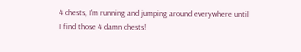4 chests, I'm running and jumping around everywhere until I find those 4 damn chests!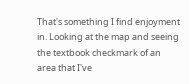That's something I find enjoyment in. Looking at the map and seeing the textbook checkmark of an area that I've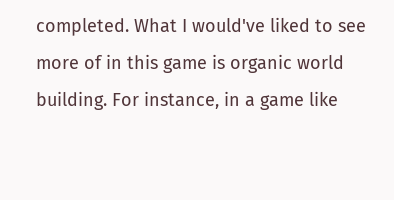completed. What I would've liked to see more of in this game is organic world building. For instance, in a game like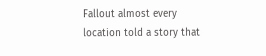Fallout almost every location told a story that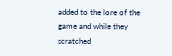added to the lore of the game and while they scratched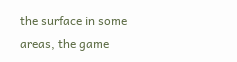the surface in some areas, the game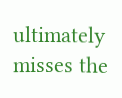ultimately misses the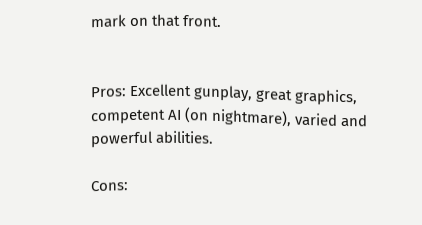mark on that front.


Pros: Excellent gunplay, great graphics, competent AI (on nightmare), varied and powerful abilities.

Cons: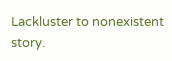Lackluster to nonexistent story.